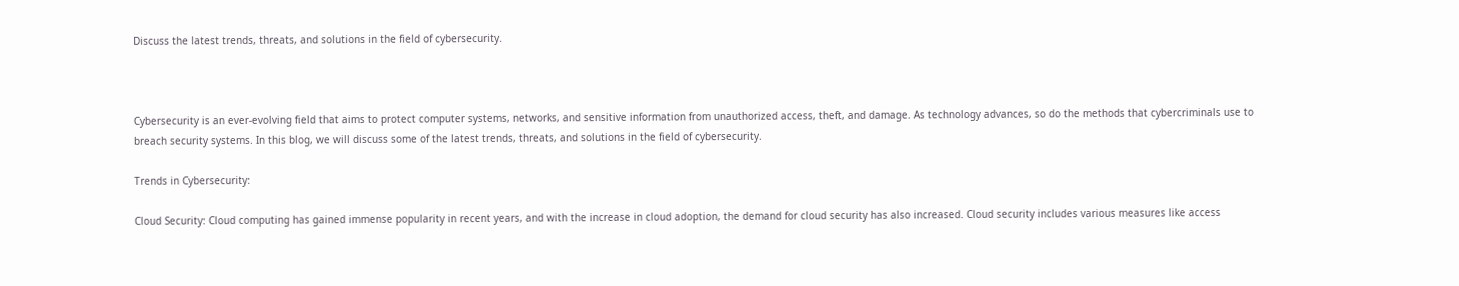Discuss the latest trends, threats, and solutions in the field of cybersecurity.



Cybersecurity is an ever-evolving field that aims to protect computer systems, networks, and sensitive information from unauthorized access, theft, and damage. As technology advances, so do the methods that cybercriminals use to breach security systems. In this blog, we will discuss some of the latest trends, threats, and solutions in the field of cybersecurity.

Trends in Cybersecurity:

Cloud Security: Cloud computing has gained immense popularity in recent years, and with the increase in cloud adoption, the demand for cloud security has also increased. Cloud security includes various measures like access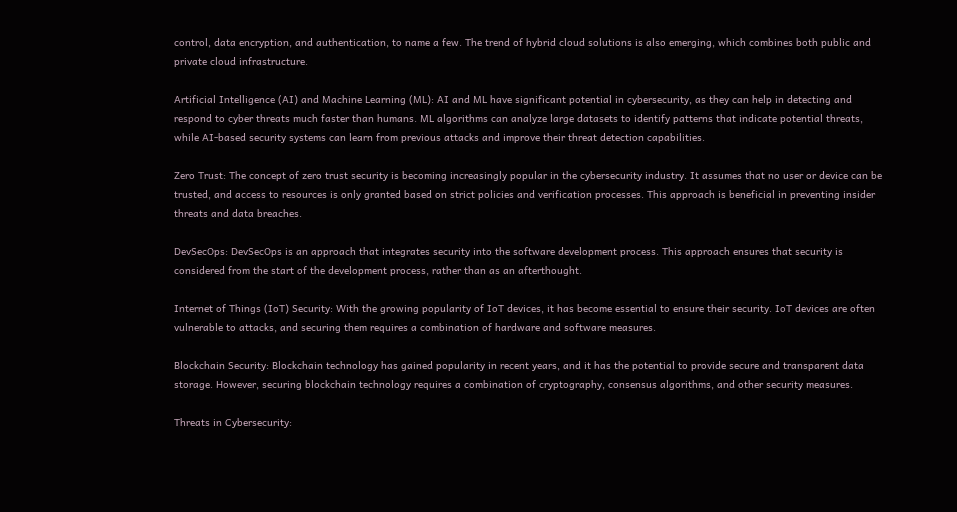control, data encryption, and authentication, to name a few. The trend of hybrid cloud solutions is also emerging, which combines both public and private cloud infrastructure.

Artificial Intelligence (AI) and Machine Learning (ML): AI and ML have significant potential in cybersecurity, as they can help in detecting and respond to cyber threats much faster than humans. ML algorithms can analyze large datasets to identify patterns that indicate potential threats, while AI-based security systems can learn from previous attacks and improve their threat detection capabilities.

Zero Trust: The concept of zero trust security is becoming increasingly popular in the cybersecurity industry. It assumes that no user or device can be trusted, and access to resources is only granted based on strict policies and verification processes. This approach is beneficial in preventing insider threats and data breaches.

DevSecOps: DevSecOps is an approach that integrates security into the software development process. This approach ensures that security is considered from the start of the development process, rather than as an afterthought.

Internet of Things (IoT) Security: With the growing popularity of IoT devices, it has become essential to ensure their security. IoT devices are often vulnerable to attacks, and securing them requires a combination of hardware and software measures.

Blockchain Security: Blockchain technology has gained popularity in recent years, and it has the potential to provide secure and transparent data storage. However, securing blockchain technology requires a combination of cryptography, consensus algorithms, and other security measures.

Threats in Cybersecurity: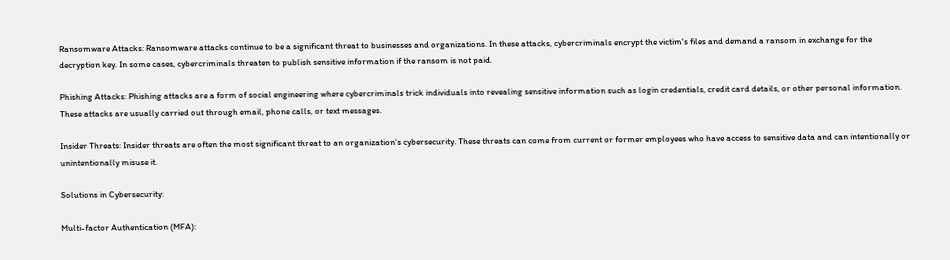Ransomware Attacks: Ransomware attacks continue to be a significant threat to businesses and organizations. In these attacks, cybercriminals encrypt the victim's files and demand a ransom in exchange for the decryption key. In some cases, cybercriminals threaten to publish sensitive information if the ransom is not paid.

Phishing Attacks: Phishing attacks are a form of social engineering where cybercriminals trick individuals into revealing sensitive information such as login credentials, credit card details, or other personal information. These attacks are usually carried out through email, phone calls, or text messages.

Insider Threats: Insider threats are often the most significant threat to an organization's cybersecurity. These threats can come from current or former employees who have access to sensitive data and can intentionally or unintentionally misuse it.

Solutions in Cybersecurity:

Multi-factor Authentication (MFA):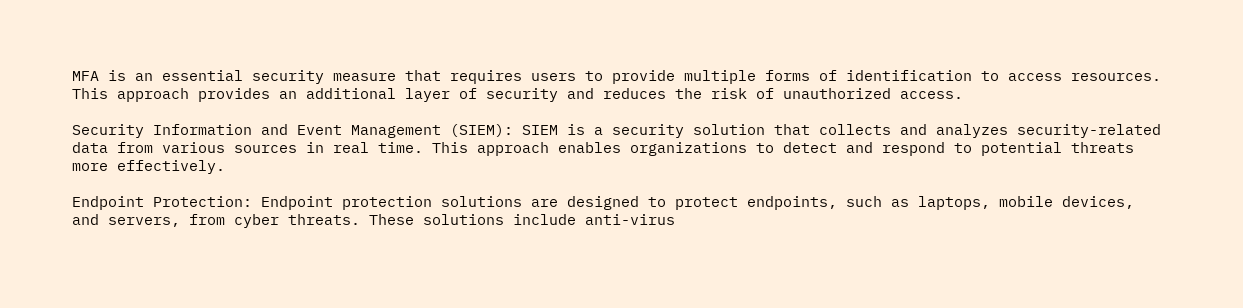MFA is an essential security measure that requires users to provide multiple forms of identification to access resources. This approach provides an additional layer of security and reduces the risk of unauthorized access.

Security Information and Event Management (SIEM): SIEM is a security solution that collects and analyzes security-related data from various sources in real time. This approach enables organizations to detect and respond to potential threats more effectively.

Endpoint Protection: Endpoint protection solutions are designed to protect endpoints, such as laptops, mobile devices, and servers, from cyber threats. These solutions include anti-virus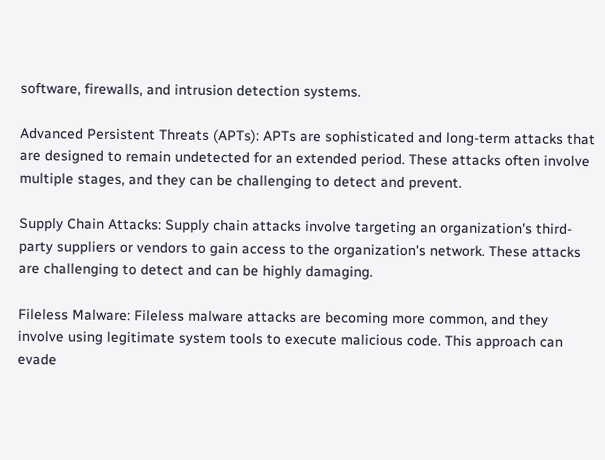software, firewalls, and intrusion detection systems.

Advanced Persistent Threats (APTs): APTs are sophisticated and long-term attacks that are designed to remain undetected for an extended period. These attacks often involve multiple stages, and they can be challenging to detect and prevent.

Supply Chain Attacks: Supply chain attacks involve targeting an organization's third-party suppliers or vendors to gain access to the organization's network. These attacks are challenging to detect and can be highly damaging.

Fileless Malware: Fileless malware attacks are becoming more common, and they involve using legitimate system tools to execute malicious code. This approach can evade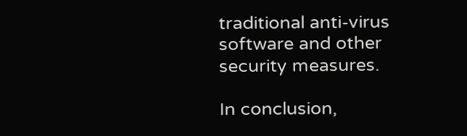traditional anti-virus software and other security measures.

In conclusion,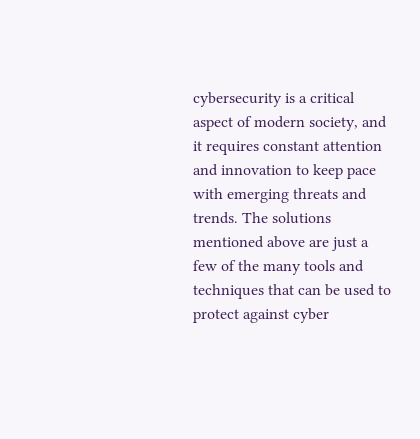cybersecurity is a critical aspect of modern society, and it requires constant attention and innovation to keep pace with emerging threats and trends. The solutions mentioned above are just a few of the many tools and techniques that can be used to protect against cyber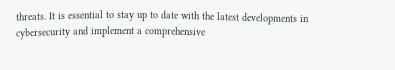threats. It is essential to stay up to date with the latest developments in cybersecurity and implement a comprehensive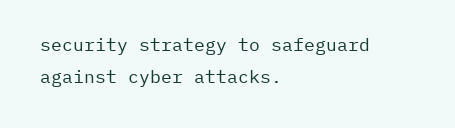security strategy to safeguard against cyber attacks.